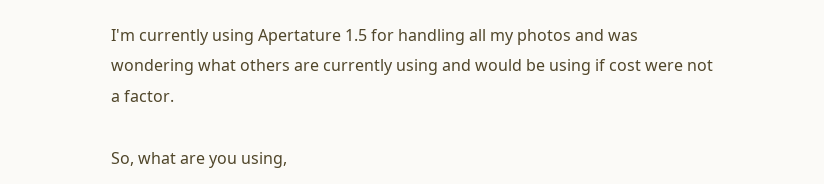I'm currently using Apertature 1.5 for handling all my photos and was wondering what others are currently using and would be using if cost were not a factor.

So, what are you using,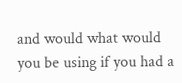and would what would you be using if you had a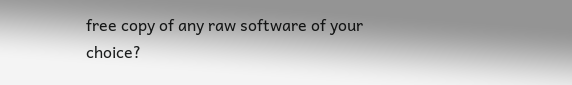free copy of any raw software of your choice?